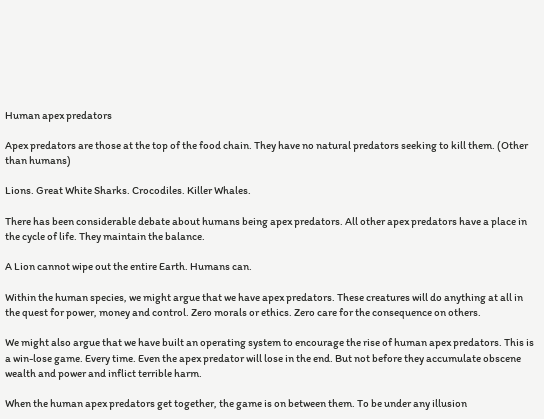Human apex predators

Apex predators are those at the top of the food chain. They have no natural predators seeking to kill them. (Other than humans)

Lions. Great White Sharks. Crocodiles. Killer Whales.

There has been considerable debate about humans being apex predators. All other apex predators have a place in the cycle of life. They maintain the balance.

A Lion cannot wipe out the entire Earth. Humans can.

Within the human species, we might argue that we have apex predators. These creatures will do anything at all in the quest for power, money and control. Zero morals or ethics. Zero care for the consequence on others.

We might also argue that we have built an operating system to encourage the rise of human apex predators. This is a win-lose game. Every time. Even the apex predator will lose in the end. But not before they accumulate obscene wealth and power and inflict terrible harm.

When the human apex predators get together, the game is on between them. To be under any illusion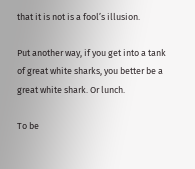that it is not is a fool’s illusion.

Put another way, if you get into a tank of great white sharks, you better be a great white shark. Or lunch.

To be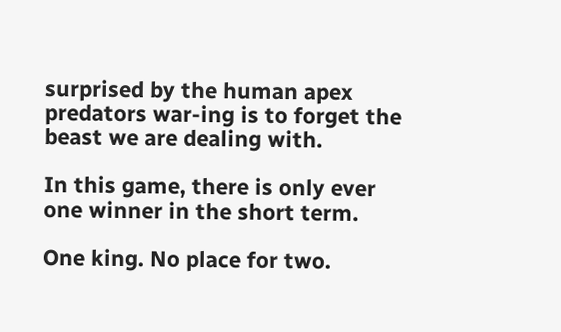surprised by the human apex predators war-ing is to forget the beast we are dealing with.

In this game, there is only ever one winner in the short term.

One king. No place for two.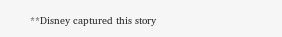**Disney captured this story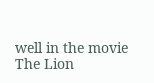well in the movie The Lion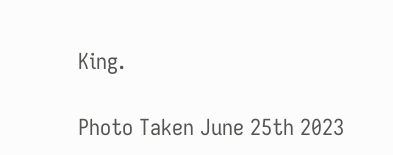King.

Photo Taken June 25th 2023